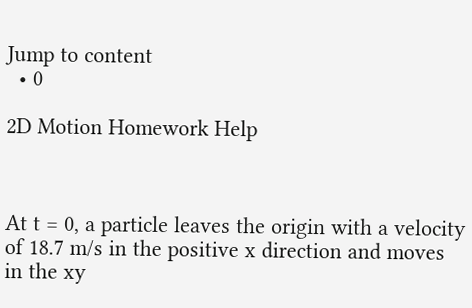Jump to content
  • 0

2D Motion Homework Help



At t = 0, a particle leaves the origin with a velocity of 18.7 m/s in the positive x direction and moves in the xy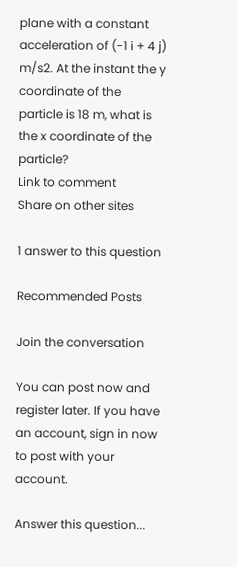plane with a constant acceleration of (-1 i + 4 j) m/s2. At the instant the y coordinate of the particle is 18 m, what is the x coordinate of the particle?
Link to comment
Share on other sites

1 answer to this question

Recommended Posts

Join the conversation

You can post now and register later. If you have an account, sign in now to post with your account.

Answer this question...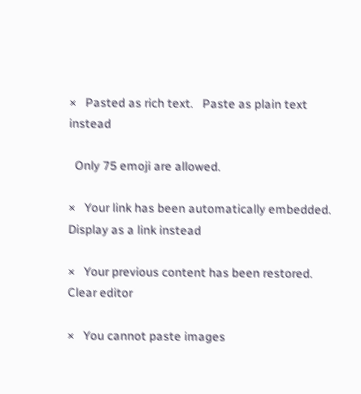×   Pasted as rich text.   Paste as plain text instead

  Only 75 emoji are allowed.

×   Your link has been automatically embedded.   Display as a link instead

×   Your previous content has been restored.   Clear editor

×   You cannot paste images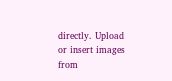directly. Upload or insert images from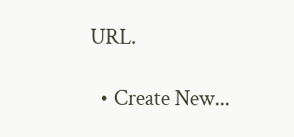URL.

  • Create New...